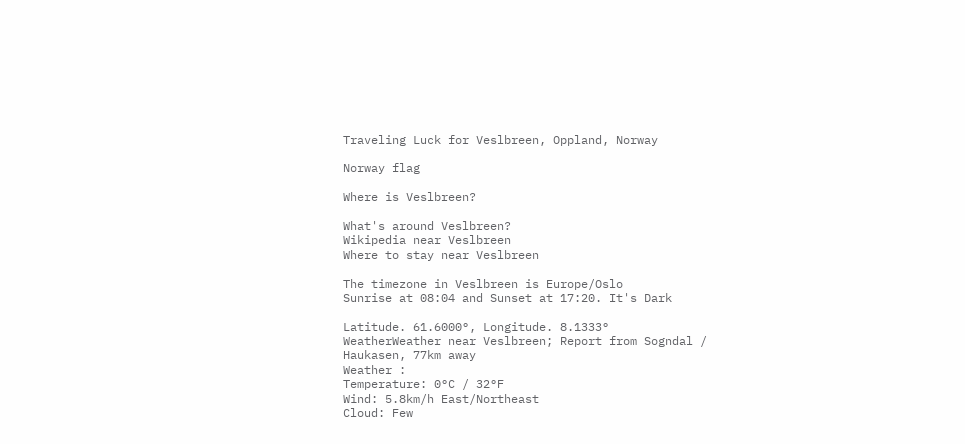Traveling Luck for Veslbreen, Oppland, Norway

Norway flag

Where is Veslbreen?

What's around Veslbreen?
Wikipedia near Veslbreen
Where to stay near Veslbreen

The timezone in Veslbreen is Europe/Oslo
Sunrise at 08:04 and Sunset at 17:20. It's Dark

Latitude. 61.6000°, Longitude. 8.1333°
WeatherWeather near Veslbreen; Report from Sogndal / Haukasen, 77km away
Weather :
Temperature: 0°C / 32°F
Wind: 5.8km/h East/Northeast
Cloud: Few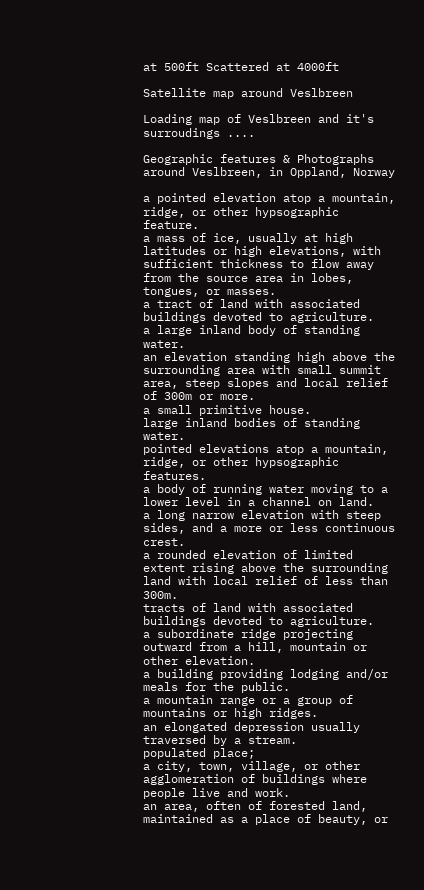at 500ft Scattered at 4000ft

Satellite map around Veslbreen

Loading map of Veslbreen and it's surroudings ....

Geographic features & Photographs around Veslbreen, in Oppland, Norway

a pointed elevation atop a mountain, ridge, or other hypsographic feature.
a mass of ice, usually at high latitudes or high elevations, with sufficient thickness to flow away from the source area in lobes, tongues, or masses.
a tract of land with associated buildings devoted to agriculture.
a large inland body of standing water.
an elevation standing high above the surrounding area with small summit area, steep slopes and local relief of 300m or more.
a small primitive house.
large inland bodies of standing water.
pointed elevations atop a mountain, ridge, or other hypsographic features.
a body of running water moving to a lower level in a channel on land.
a long narrow elevation with steep sides, and a more or less continuous crest.
a rounded elevation of limited extent rising above the surrounding land with local relief of less than 300m.
tracts of land with associated buildings devoted to agriculture.
a subordinate ridge projecting outward from a hill, mountain or other elevation.
a building providing lodging and/or meals for the public.
a mountain range or a group of mountains or high ridges.
an elongated depression usually traversed by a stream.
populated place;
a city, town, village, or other agglomeration of buildings where people live and work.
an area, often of forested land, maintained as a place of beauty, or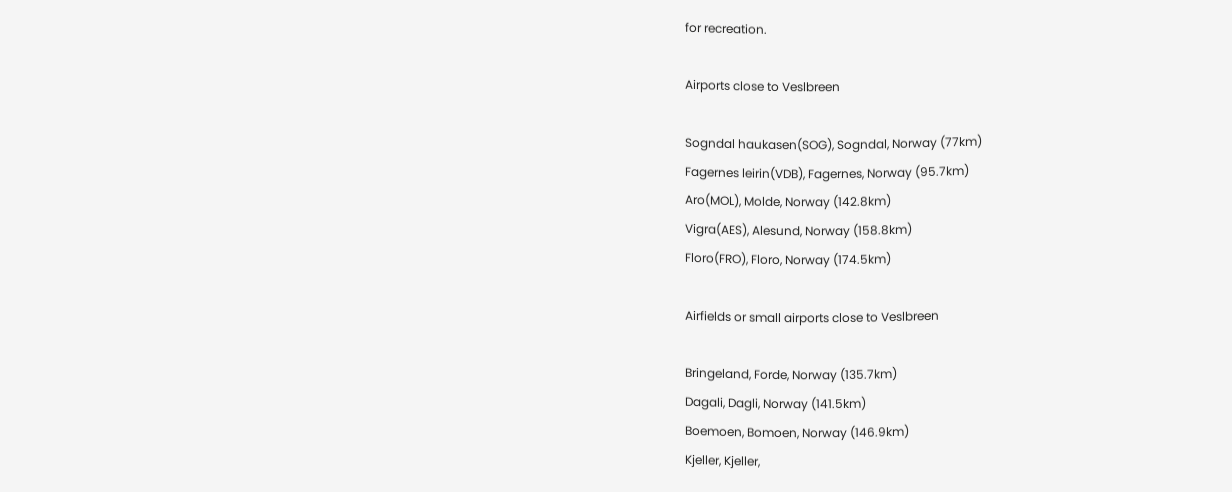for recreation.

Airports close to Veslbreen

Sogndal haukasen(SOG), Sogndal, Norway (77km)
Fagernes leirin(VDB), Fagernes, Norway (95.7km)
Aro(MOL), Molde, Norway (142.8km)
Vigra(AES), Alesund, Norway (158.8km)
Floro(FRO), Floro, Norway (174.5km)

Airfields or small airports close to Veslbreen

Bringeland, Forde, Norway (135.7km)
Dagali, Dagli, Norway (141.5km)
Boemoen, Bomoen, Norway (146.9km)
Kjeller, Kjeller,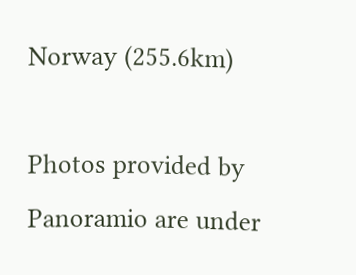Norway (255.6km)

Photos provided by Panoramio are under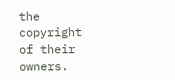the copyright of their owners.